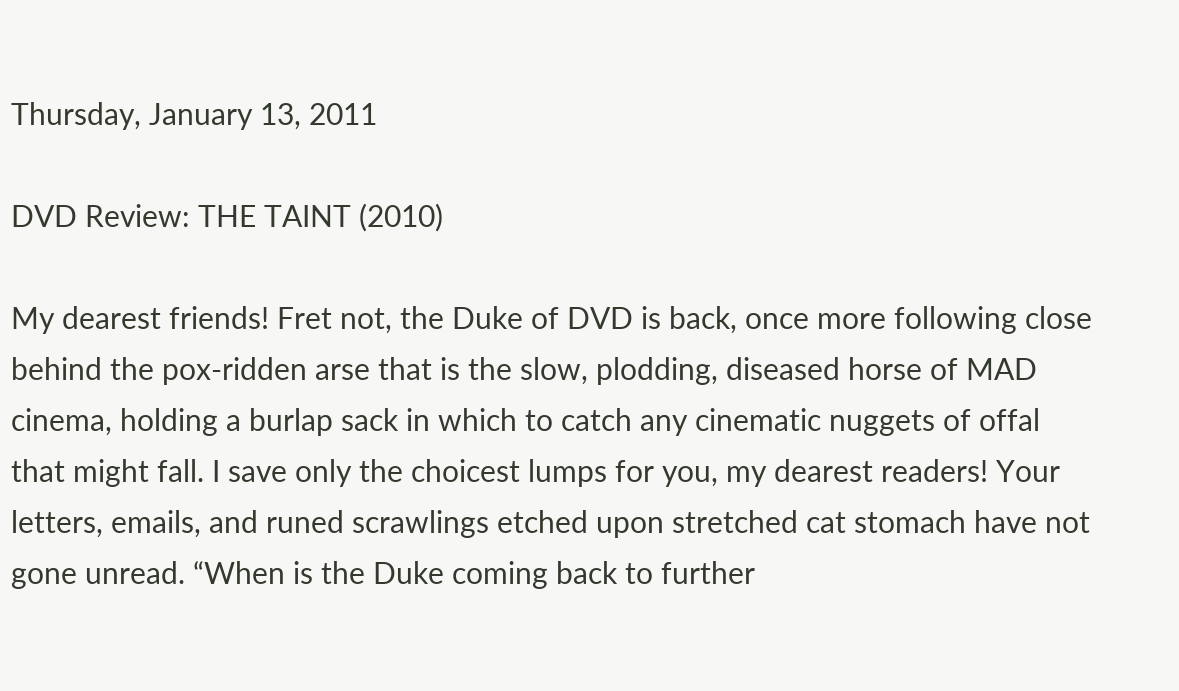Thursday, January 13, 2011

DVD Review: THE TAINT (2010)

My dearest friends! Fret not, the Duke of DVD is back, once more following close behind the pox-ridden arse that is the slow, plodding, diseased horse of MAD cinema, holding a burlap sack in which to catch any cinematic nuggets of offal that might fall. I save only the choicest lumps for you, my dearest readers! Your letters, emails, and runed scrawlings etched upon stretched cat stomach have not gone unread. “When is the Duke coming back to further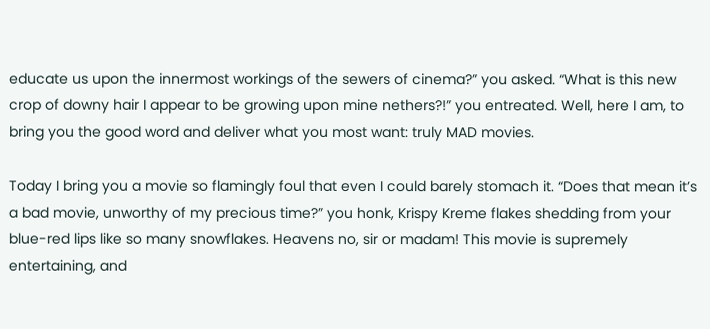educate us upon the innermost workings of the sewers of cinema?” you asked. “What is this new crop of downy hair I appear to be growing upon mine nethers?!” you entreated. Well, here I am, to bring you the good word and deliver what you most want: truly MAD movies.

Today I bring you a movie so flamingly foul that even I could barely stomach it. “Does that mean it’s a bad movie, unworthy of my precious time?” you honk, Krispy Kreme flakes shedding from your blue-red lips like so many snowflakes. Heavens no, sir or madam! This movie is supremely entertaining, and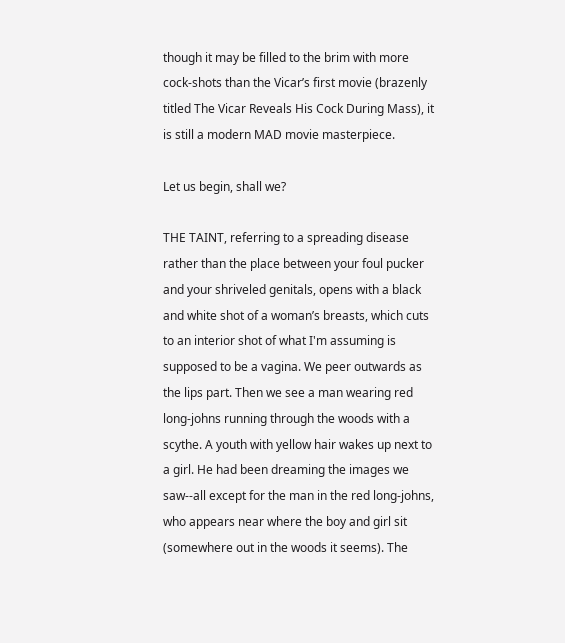though it may be filled to the brim with more cock-shots than the Vicar’s first movie (brazenly titled The Vicar Reveals His Cock During Mass), it is still a modern MAD movie masterpiece.

Let us begin, shall we?

THE TAINT, referring to a spreading disease rather than the place between your foul pucker and your shriveled genitals, opens with a black and white shot of a woman’s breasts, which cuts to an interior shot of what I'm assuming is supposed to be a vagina. We peer outwards as the lips part. Then we see a man wearing red long-johns running through the woods with a scythe. A youth with yellow hair wakes up next to a girl. He had been dreaming the images we saw--all except for the man in the red long-johns, who appears near where the boy and girl sit (somewhere out in the woods it seems). The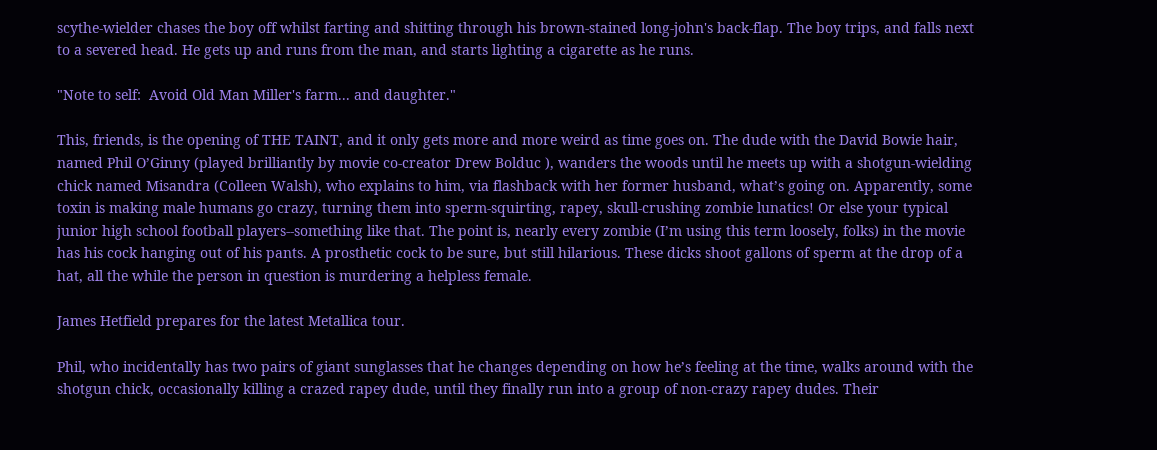scythe-wielder chases the boy off whilst farting and shitting through his brown-stained long-john's back-flap. The boy trips, and falls next to a severed head. He gets up and runs from the man, and starts lighting a cigarette as he runs.

"Note to self:  Avoid Old Man Miller's farm... and daughter."

This, friends, is the opening of THE TAINT, and it only gets more and more weird as time goes on. The dude with the David Bowie hair, named Phil O’Ginny (played brilliantly by movie co-creator Drew Bolduc ), wanders the woods until he meets up with a shotgun-wielding chick named Misandra (Colleen Walsh), who explains to him, via flashback with her former husband, what’s going on. Apparently, some toxin is making male humans go crazy, turning them into sperm-squirting, rapey, skull-crushing zombie lunatics! Or else your typical junior high school football players--something like that. The point is, nearly every zombie (I’m using this term loosely, folks) in the movie has his cock hanging out of his pants. A prosthetic cock to be sure, but still hilarious. These dicks shoot gallons of sperm at the drop of a hat, all the while the person in question is murdering a helpless female.

James Hetfield prepares for the latest Metallica tour.

Phil, who incidentally has two pairs of giant sunglasses that he changes depending on how he’s feeling at the time, walks around with the shotgun chick, occasionally killing a crazed rapey dude, until they finally run into a group of non-crazy rapey dudes. Their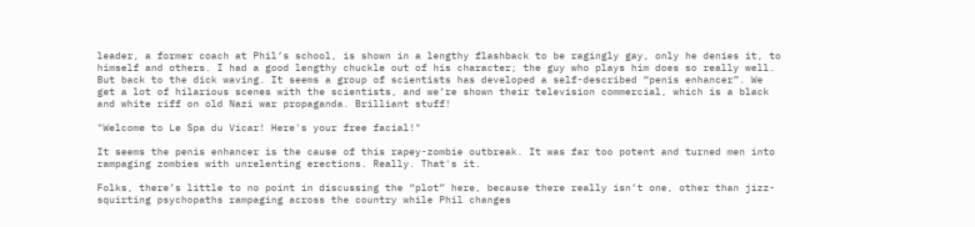leader, a former coach at Phil’s school, is shown in a lengthy flashback to be ragingly gay, only he denies it, to himself and others. I had a good lengthy chuckle out of his character; the guy who plays him does so really well. But back to the dick waving. It seems a group of scientists has developed a self-described “penis enhancer”. We get a lot of hilarious scenes with the scientists, and we’re shown their television commercial, which is a black and white riff on old Nazi war propaganda. Brilliant stuff!

"Welcome to Le Spa du Vicar! Here's your free facial!"

It seems the penis enhancer is the cause of this rapey-zombie outbreak. It was far too potent and turned men into rampaging zombies with unrelenting erections. Really. That's it.

Folks, there’s little to no point in discussing the “plot” here, because there really isn’t one, other than jizz-squirting psychopaths rampaging across the country while Phil changes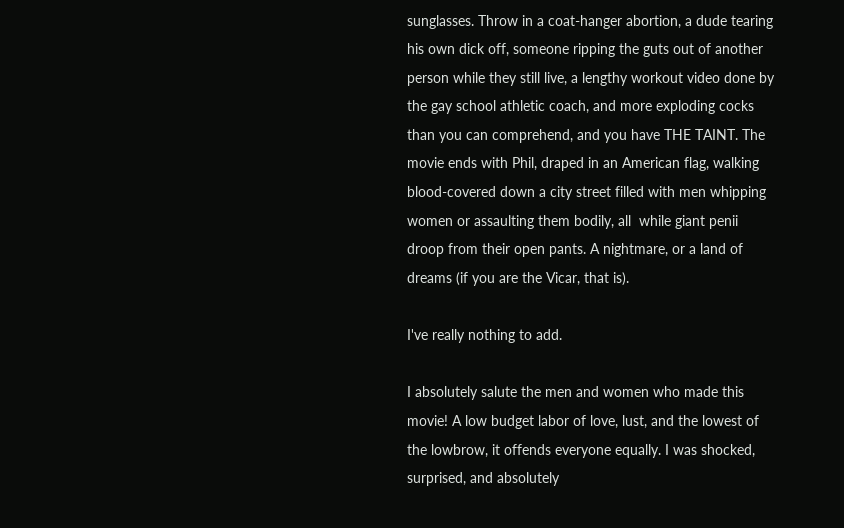sunglasses. Throw in a coat-hanger abortion, a dude tearing his own dick off, someone ripping the guts out of another person while they still live, a lengthy workout video done by the gay school athletic coach, and more exploding cocks than you can comprehend, and you have THE TAINT. The movie ends with Phil, draped in an American flag, walking blood-covered down a city street filled with men whipping women or assaulting them bodily, all  while giant penii droop from their open pants. A nightmare, or a land of dreams (if you are the Vicar, that is).

I've really nothing to add.

I absolutely salute the men and women who made this movie! A low budget labor of love, lust, and the lowest of the lowbrow, it offends everyone equally. I was shocked, surprised, and absolutely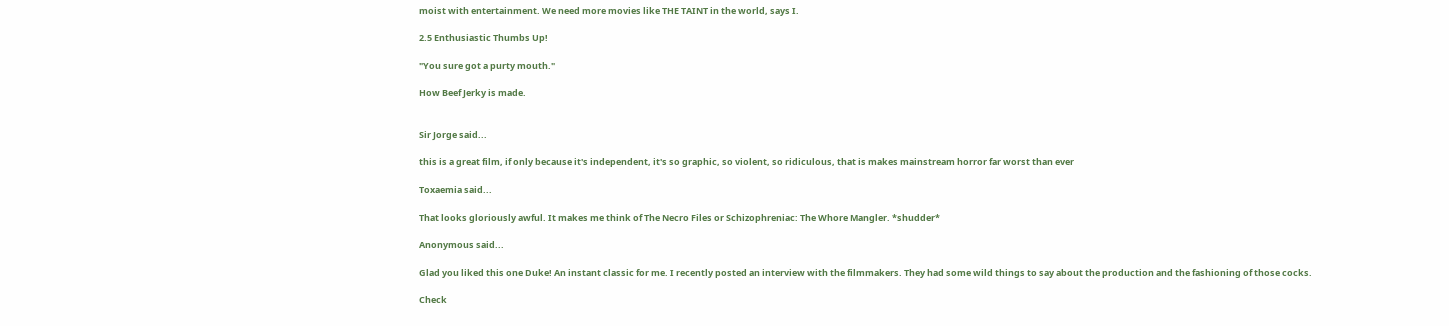moist with entertainment. We need more movies like THE TAINT in the world, says I.

2.5 Enthusiastic Thumbs Up!

"You sure got a purty mouth."

How Beef Jerky is made.


Sir Jorge said...

this is a great film, if only because it's independent, it's so graphic, so violent, so ridiculous, that is makes mainstream horror far worst than ever

Toxaemia said...

That looks gloriously awful. It makes me think of The Necro Files or Schizophreniac: The Whore Mangler. *shudder*

Anonymous said...

Glad you liked this one Duke! An instant classic for me. I recently posted an interview with the filmmakers. They had some wild things to say about the production and the fashioning of those cocks.

Check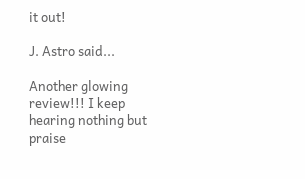it out!

J. Astro said...

Another glowing review!!! I keep hearing nothing but praise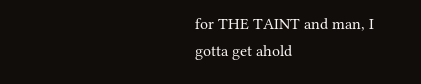for THE TAINT and man, I gotta get ahold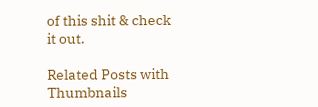of this shit & check it out.

Related Posts with Thumbnails